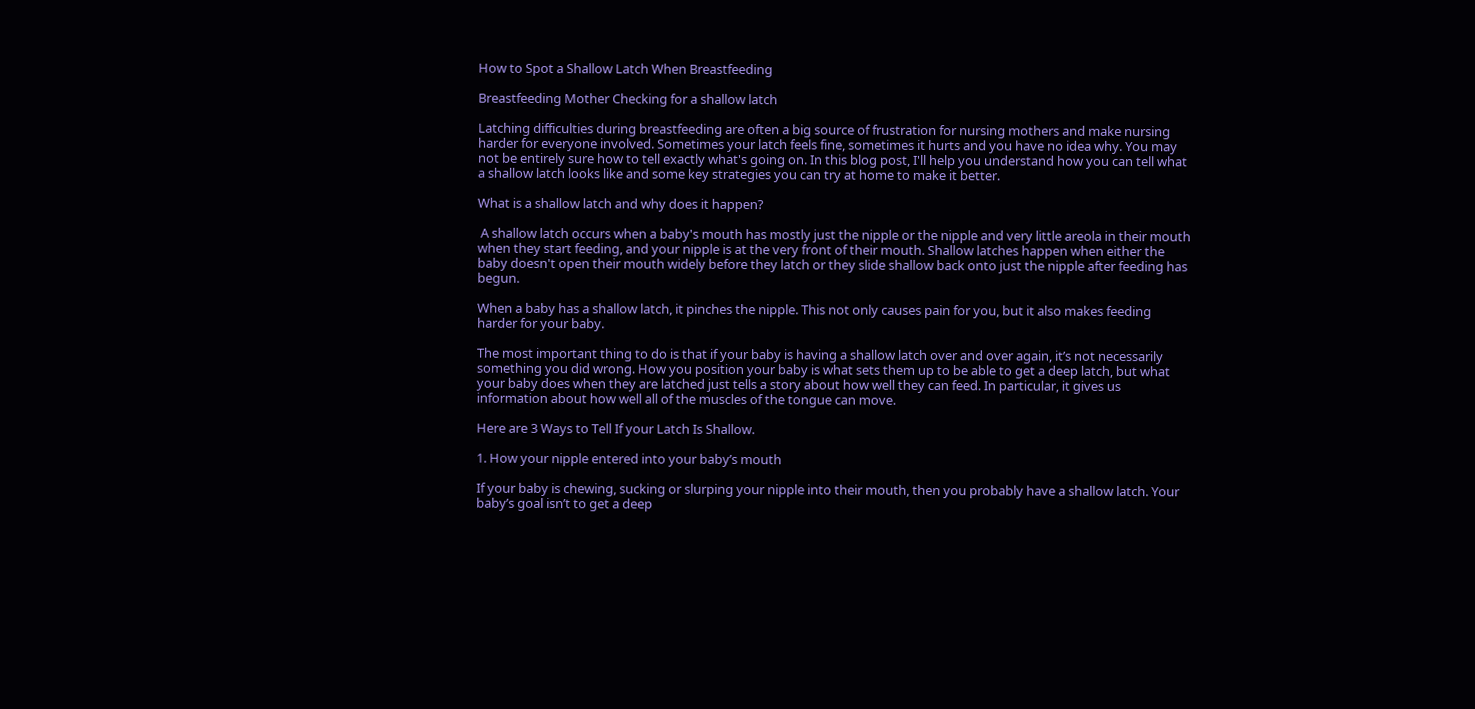How to Spot a Shallow Latch When Breastfeeding

Breastfeeding Mother Checking for a shallow latch

Latching difficulties during breastfeeding are often a big source of frustration for nursing mothers and make nursing harder for everyone involved. Sometimes your latch feels fine, sometimes it hurts and you have no idea why. You may not be entirely sure how to tell exactly what's going on. In this blog post, I'll help you understand how you can tell what a shallow latch looks like and some key strategies you can try at home to make it better.

What is a shallow latch and why does it happen?

 A shallow latch occurs when a baby's mouth has mostly just the nipple or the nipple and very little areola in their mouth when they start feeding, and your nipple is at the very front of their mouth. Shallow latches happen when either the baby doesn't open their mouth widely before they latch or they slide shallow back onto just the nipple after feeding has begun.

When a baby has a shallow latch, it pinches the nipple. This not only causes pain for you, but it also makes feeding harder for your baby.

The most important thing to do is that if your baby is having a shallow latch over and over again, it’s not necessarily something you did wrong. How you position your baby is what sets them up to be able to get a deep latch, but what your baby does when they are latched just tells a story about how well they can feed. In particular, it gives us information about how well all of the muscles of the tongue can move.

Here are 3 Ways to Tell If your Latch Is Shallow.

1. How your nipple entered into your baby’s mouth

If your baby is chewing, sucking or slurping your nipple into their mouth, then you probably have a shallow latch. Your baby’s goal isn’t to get a deep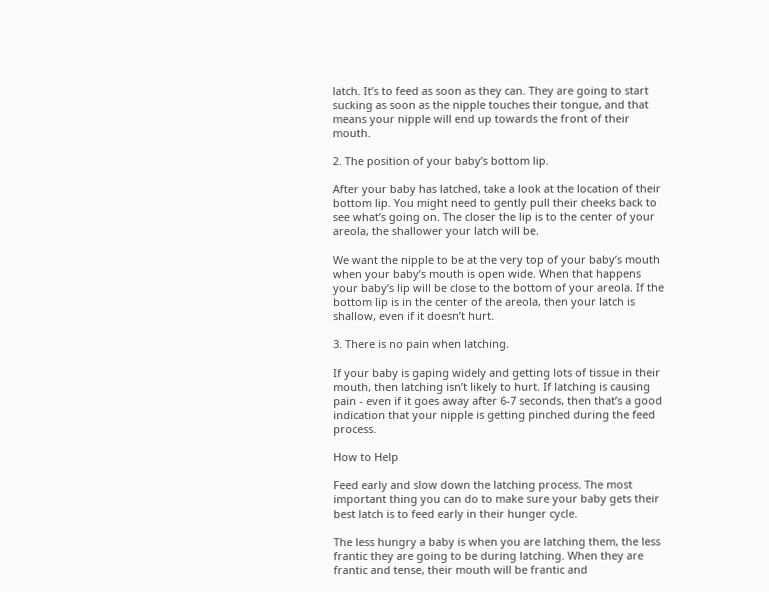latch. It’s to feed as soon as they can. They are going to start sucking as soon as the nipple touches their tongue, and that means your nipple will end up towards the front of their mouth.

2. The position of your baby’s bottom lip.

After your baby has latched, take a look at the location of their bottom lip. You might need to gently pull their cheeks back to see what’s going on. The closer the lip is to the center of your areola, the shallower your latch will be.

We want the nipple to be at the very top of your baby’s mouth when your baby’s mouth is open wide. When that happens your baby’s lip will be close to the bottom of your areola. If the bottom lip is in the center of the areola, then your latch is shallow, even if it doesn’t hurt.

3. There is no pain when latching.

If your baby is gaping widely and getting lots of tissue in their mouth, then latching isn’t likely to hurt. If latching is causing pain - even if it goes away after 6-7 seconds, then that’s a good indication that your nipple is getting pinched during the feed process.

How to Help

Feed early and slow down the latching process. The most important thing you can do to make sure your baby gets their best latch is to feed early in their hunger cycle.

The less hungry a baby is when you are latching them, the less frantic they are going to be during latching. When they are frantic and tense, their mouth will be frantic and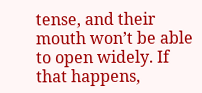tense, and their mouth won’t be able to open widely. If that happens,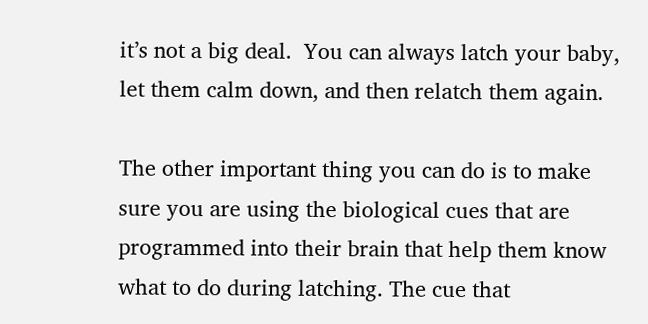it’s not a big deal.  You can always latch your baby, let them calm down, and then relatch them again.

The other important thing you can do is to make sure you are using the biological cues that are programmed into their brain that help them know what to do during latching. The cue that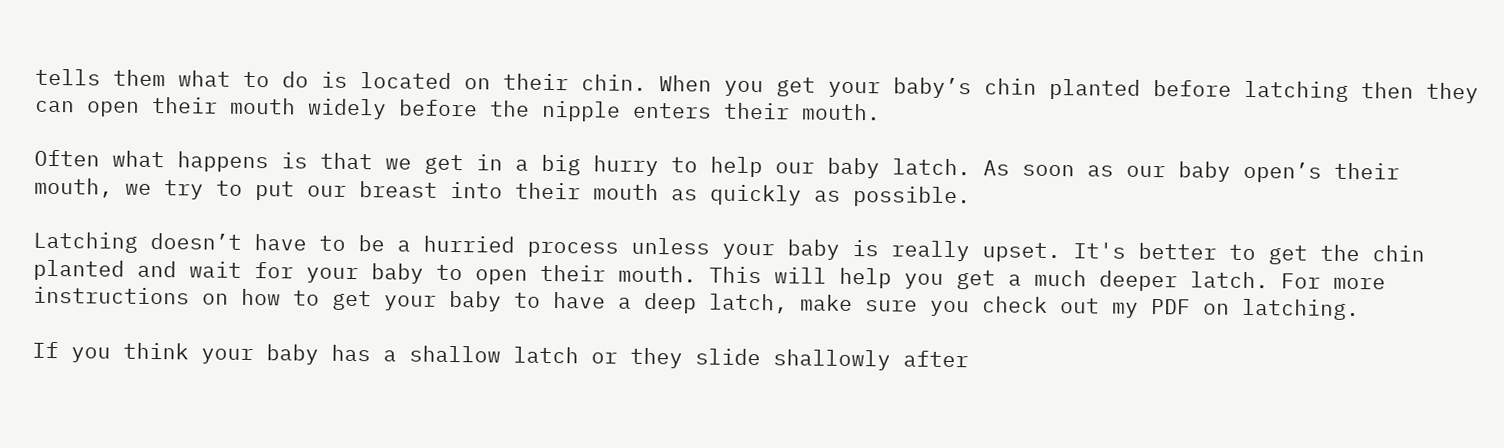tells them what to do is located on their chin. When you get your baby’s chin planted before latching then they can open their mouth widely before the nipple enters their mouth.

Often what happens is that we get in a big hurry to help our baby latch. As soon as our baby open’s their mouth, we try to put our breast into their mouth as quickly as possible.

Latching doesn’t have to be a hurried process unless your baby is really upset. It's better to get the chin planted and wait for your baby to open their mouth. This will help you get a much deeper latch. For more instructions on how to get your baby to have a deep latch, make sure you check out my PDF on latching.

If you think your baby has a shallow latch or they slide shallowly after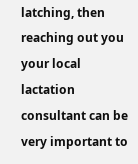latching, then reaching out you your local lactation consultant can be very important to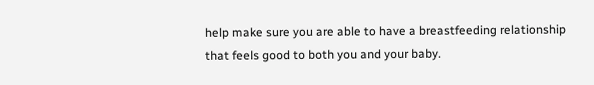help make sure you are able to have a breastfeeding relationship that feels good to both you and your baby.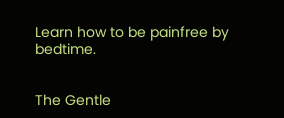Learn how to be painfree by bedtime.


The Gentle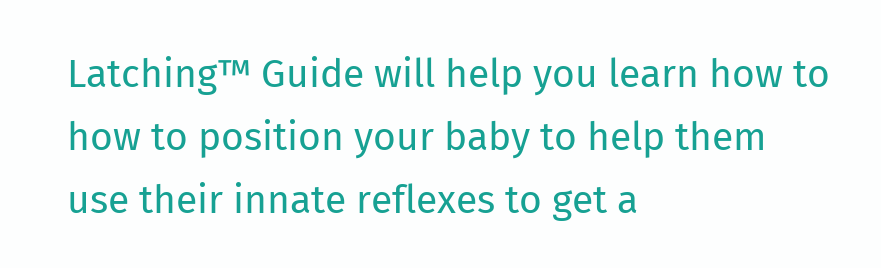Latching™ Guide will help you learn how to how to position your baby to help them use their innate reflexes to get a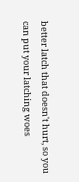better latch that doesn't hurt, so you can put your latching woes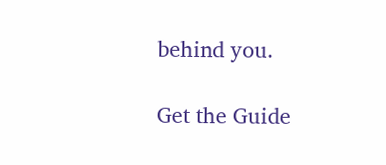behind you.

Get the Guide